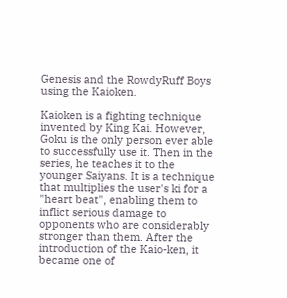Genesis and the RowdyRuff Boys using the Kaioken.

Kaioken is a fighting technique invented by King Kai. However, Goku is the only person ever able to successfully use it. Then in the series, he teaches it to the younger Saiyans. It is a technique that multiplies the user's ki for a "heart beat", enabling them to inflict serious damage to opponents who are considerably stronger than them. After the introduction of the Kaio-ken, it became one of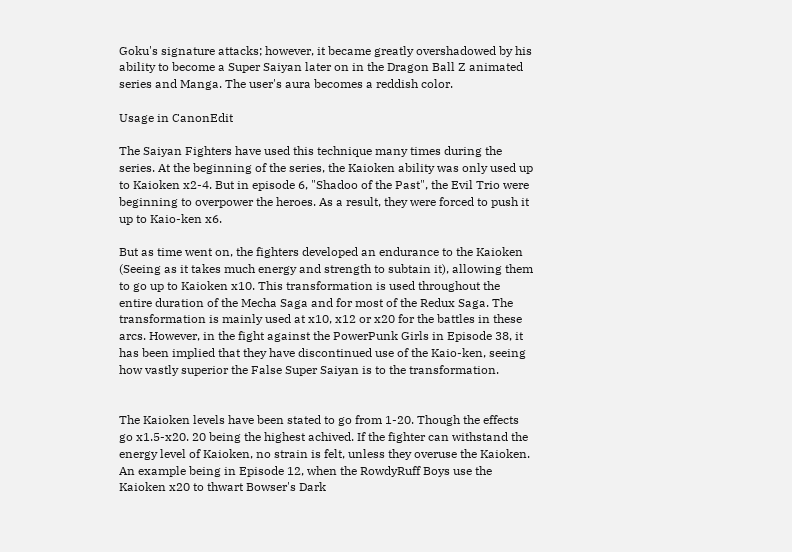Goku's signature attacks; however, it became greatly overshadowed by his ability to become a Super Saiyan later on in the Dragon Ball Z animated series and Manga. The user's aura becomes a reddish color.

Usage in CanonEdit

The Saiyan Fighters have used this technique many times during the series. At the beginning of the series, the Kaioken ability was only used up to Kaioken x2-4. But in episode 6, "Shadoo of the Past", the Evil Trio were beginning to overpower the heroes. As a result, they were forced to push it up to Kaio-ken x6.

But as time went on, the fighters developed an endurance to the Kaioken (Seeing as it takes much energy and strength to subtain it), allowing them to go up to Kaioken x10. This transformation is used throughout the entire duration of the Mecha Saga and for most of the Redux Saga. The transformation is mainly used at x10, x12 or x20 for the battles in these arcs. However, in the fight against the PowerPunk Girls in Episode 38, it has been implied that they have discontinued use of the Kaio-ken, seeing how vastly superior the False Super Saiyan is to the transformation.


The Kaioken levels have been stated to go from 1-20. Though the effects go x1.5-x20. 20 being the highest achived. If the fighter can withstand the energy level of Kaioken, no strain is felt, unless they overuse the Kaioken. An example being in Episode 12, when the RowdyRuff Boys use the Kaioken x20 to thwart Bowser's Dark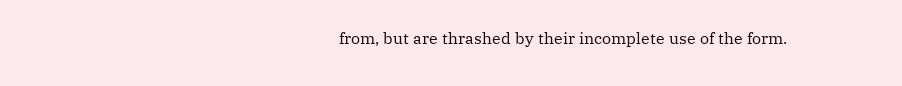from, but are thrashed by their incomplete use of the form.